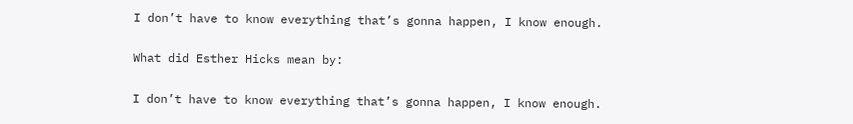I don’t have to know everything that’s gonna happen, I know enough.

What did Esther Hicks mean by:

I don’t have to know everything that’s gonna happen, I know enough.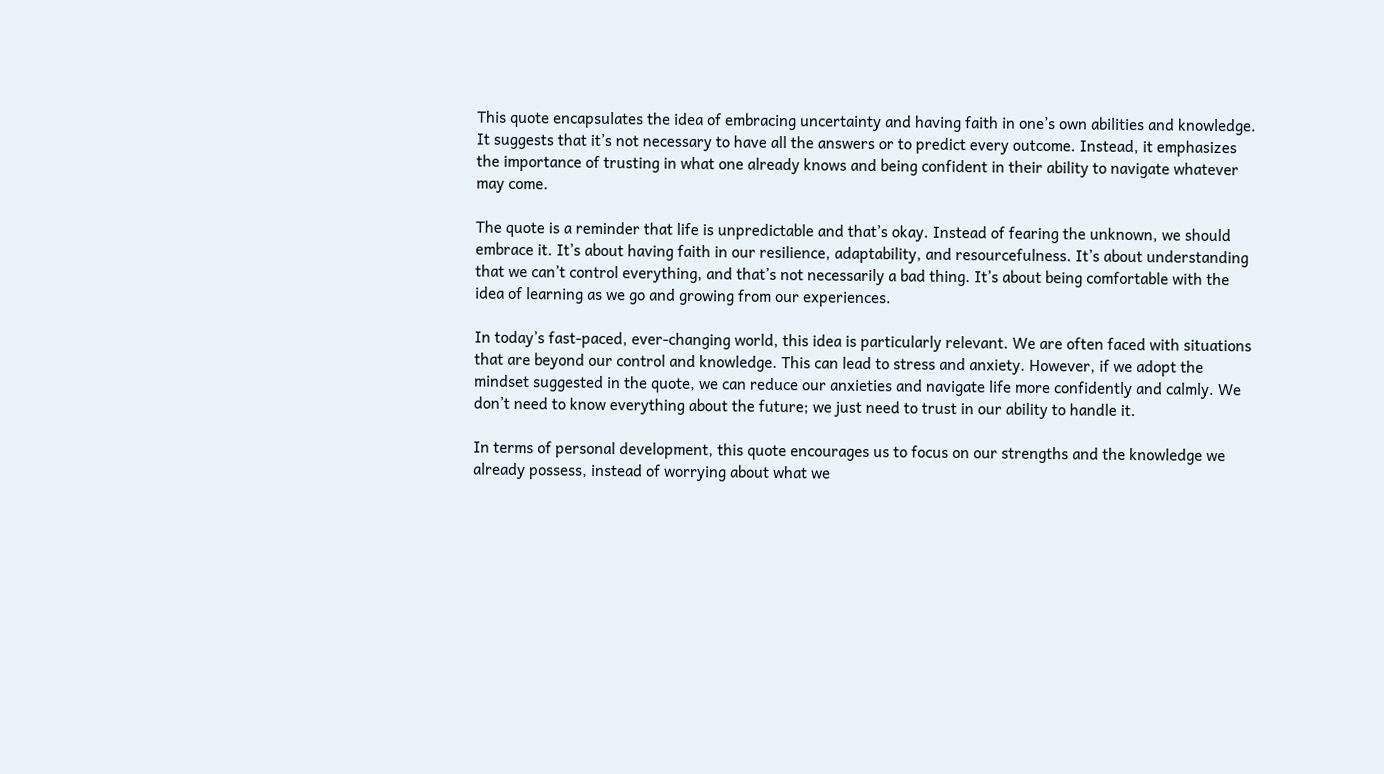This quote encapsulates the idea of embracing uncertainty and having faith in one’s own abilities and knowledge. It suggests that it’s not necessary to have all the answers or to predict every outcome. Instead, it emphasizes the importance of trusting in what one already knows and being confident in their ability to navigate whatever may come.

The quote is a reminder that life is unpredictable and that’s okay. Instead of fearing the unknown, we should embrace it. It’s about having faith in our resilience, adaptability, and resourcefulness. It’s about understanding that we can’t control everything, and that’s not necessarily a bad thing. It’s about being comfortable with the idea of learning as we go and growing from our experiences.

In today’s fast-paced, ever-changing world, this idea is particularly relevant. We are often faced with situations that are beyond our control and knowledge. This can lead to stress and anxiety. However, if we adopt the mindset suggested in the quote, we can reduce our anxieties and navigate life more confidently and calmly. We don’t need to know everything about the future; we just need to trust in our ability to handle it.

In terms of personal development, this quote encourages us to focus on our strengths and the knowledge we already possess, instead of worrying about what we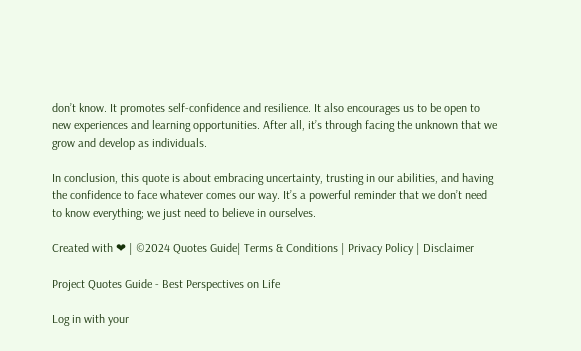don’t know. It promotes self-confidence and resilience. It also encourages us to be open to new experiences and learning opportunities. After all, it’s through facing the unknown that we grow and develop as individuals.

In conclusion, this quote is about embracing uncertainty, trusting in our abilities, and having the confidence to face whatever comes our way. It’s a powerful reminder that we don’t need to know everything; we just need to believe in ourselves.

Created with ❤ | ©2024 Quotes Guide| Terms & Conditions | Privacy Policy | Disclaimer

Project Quotes Guide - Best Perspectives on Life

Log in with your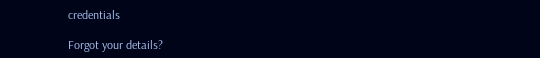credentials

Forgot your details?